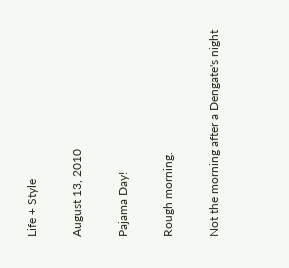Life + Style

August 13, 2010

Pajama Day!

Rough morning.

Not the morning after a Dengate's night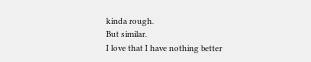kinda rough.
But similar.
I love that I have nothing better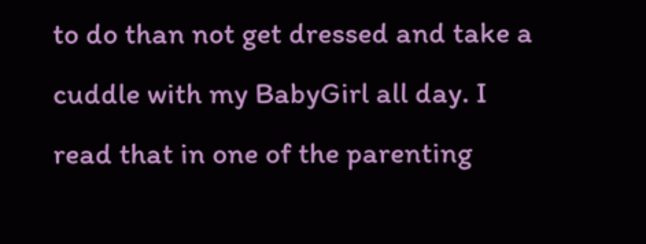to do than not get dressed and take a cuddle with my BabyGirl all day. I read that in one of the parenting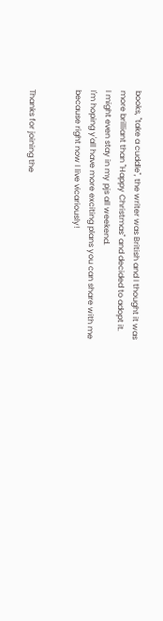books, "take a cuddle", the writer was British and I thought it was more brilliant than "Happy Christmas" and decided to adopt it.
I might even stay in my pjs all weekend.
I'm hoping y'all have more exciting plans you can share with me because right now I live vicariously!


Thanks for joining the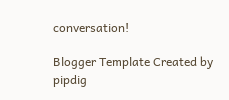conversation!

Blogger Template Created by pipdig